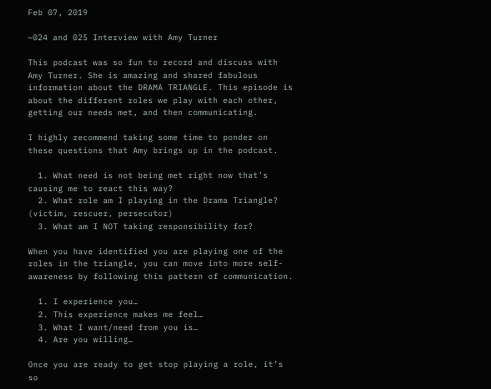Feb 07, 2019

~024 and 025 Interview with Amy Turner

This podcast was so fun to record and discuss with Amy Turner. She is amazing and shared fabulous information about the DRAMA TRIANGLE. This episode is about the different roles we play with each other, getting our needs met, and then communicating.

I highly recommend taking some time to ponder on these questions that Amy brings up in the podcast.

  1. What need is not being met right now that’s causing me to react this way?
  2. What role am I playing in the Drama Triangle? (victim, rescuer, persecutor)
  3. What am I NOT taking responsibility for?

When you have identified you are playing one of the roles in the triangle, you can move into more self-awareness by following this pattern of communication.

  1. I experience you…
  2. This experience makes me feel…
  3. What I want/need from you is…
  4. Are you willing…

Once you are ready to get stop playing a role, it’s so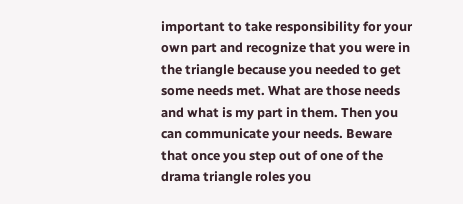important to take responsibility for your own part and recognize that you were in the triangle because you needed to get some needs met. What are those needs and what is my part in them. Then you can communicate your needs. Beware that once you step out of one of the drama triangle roles you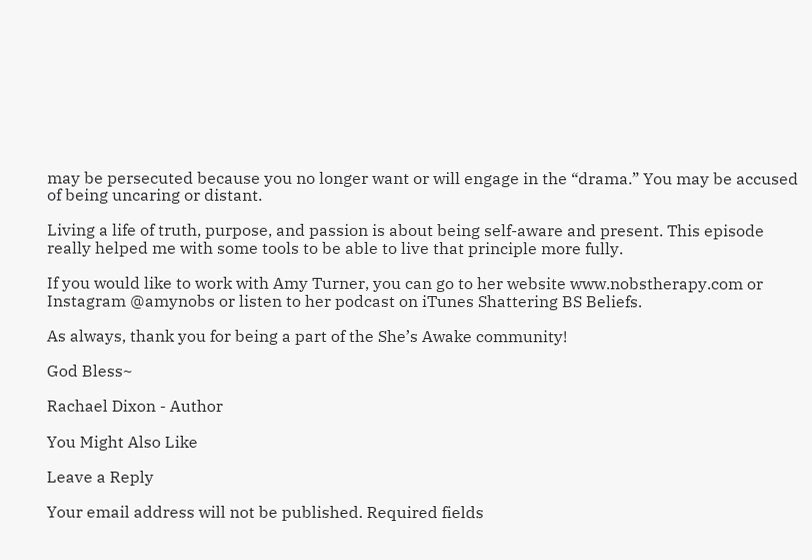may be persecuted because you no longer want or will engage in the “drama.” You may be accused of being uncaring or distant.

Living a life of truth, purpose, and passion is about being self-aware and present. This episode really helped me with some tools to be able to live that principle more fully.

If you would like to work with Amy Turner, you can go to her website www.nobstherapy.com or Instagram @amynobs or listen to her podcast on iTunes Shattering BS Beliefs.

As always, thank you for being a part of the She’s Awake community!

God Bless~

Rachael Dixon - Author

You Might Also Like

Leave a Reply

Your email address will not be published. Required fields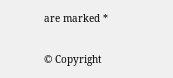are marked *

© Copyright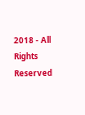2018 - All Rights Reserved